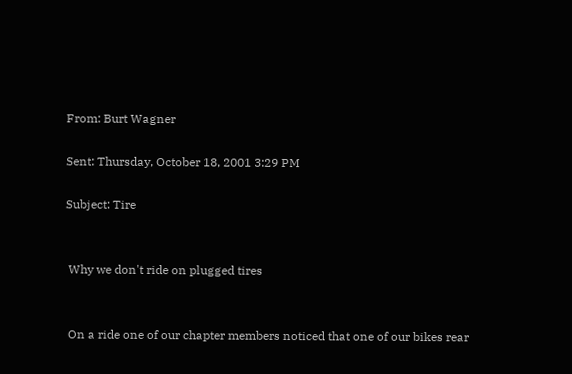From: Burt Wagner

Sent: Thursday, October 18, 2001 3:29 PM

Subject: Tire


 Why we don't ride on plugged tires


 On a ride one of our chapter members noticed that one of our bikes rear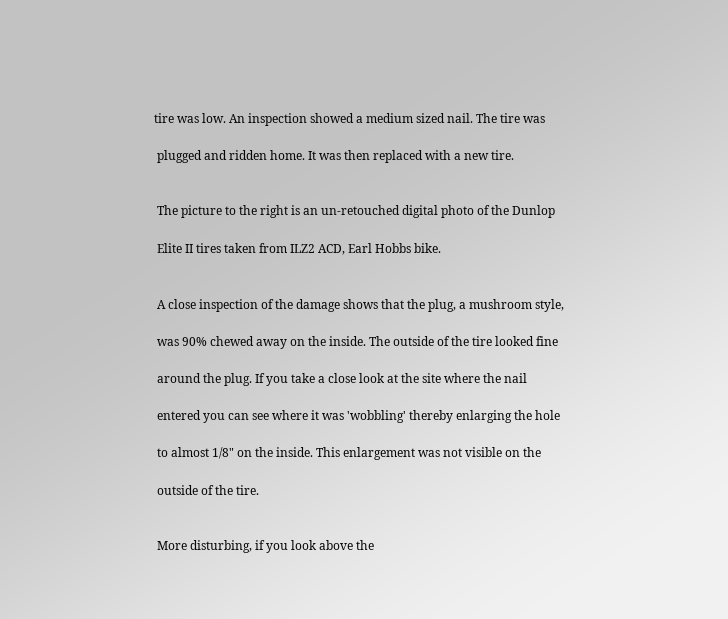tire was low. An inspection showed a medium sized nail. The tire was

 plugged and ridden home. It was then replaced with a new tire.


 The picture to the right is an un-retouched digital photo of the Dunlop

 Elite II tires taken from ILZ2 ACD, Earl Hobbs bike.


 A close inspection of the damage shows that the plug, a mushroom style,

 was 90% chewed away on the inside. The outside of the tire looked fine

 around the plug. If you take a close look at the site where the nail

 entered you can see where it was 'wobbling' thereby enlarging the hole

 to almost 1/8" on the inside. This enlargement was not visible on the

 outside of the tire.


 More disturbing, if you look above the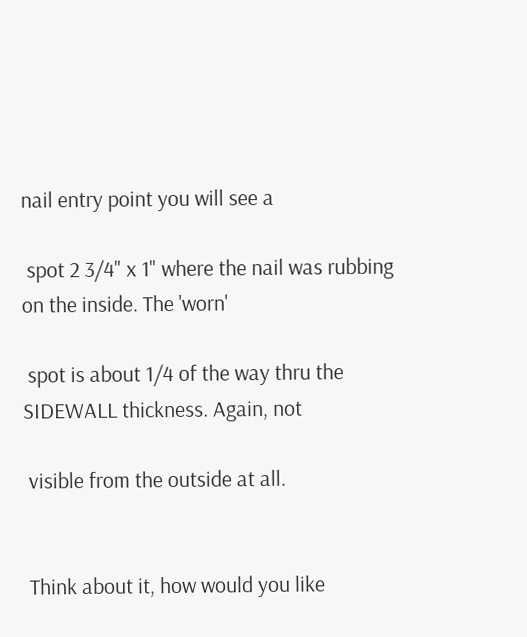nail entry point you will see a

 spot 2 3/4" x 1" where the nail was rubbing on the inside. The 'worn'

 spot is about 1/4 of the way thru the SIDEWALL thickness. Again, not

 visible from the outside at all.


 Think about it, how would you like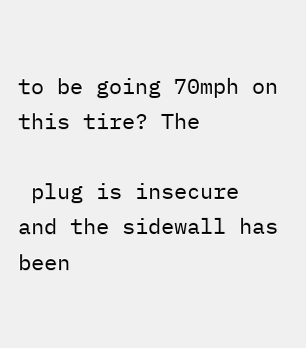to be going 70mph on this tire? The

 plug is insecure and the sidewall has been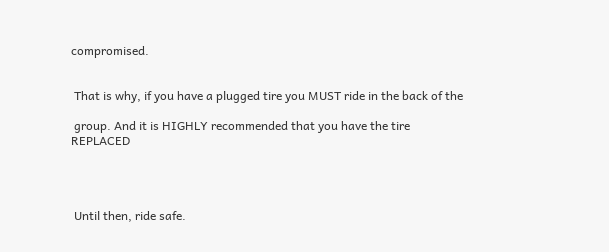compromised.


 That is why, if you have a plugged tire you MUST ride in the back of the

 group. And it is HIGHLY recommended that you have the tire REPLACED




 Until then, ride safe.